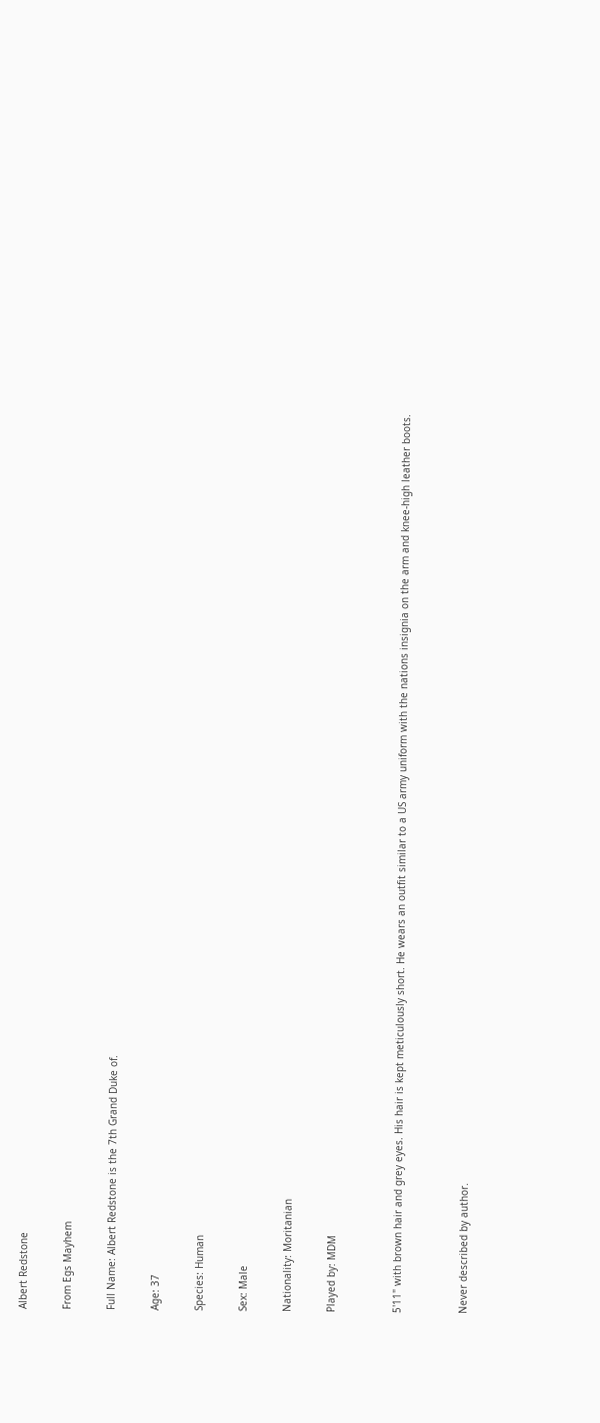Albert Redstone

From Egs Mayhem

Full Name: Albert Redstone is the 7th Grand Duke of.

Age: 37

Species: Human

Sex: Male

Nationality: Moritanian

Played by: MDM


5'11" with brown hair and grey eyes. His hair is kept meticulously short. He wears an outfit similar to a US army uniform with the nations insignia on the arm and knee-high leather boots.


Never described by author.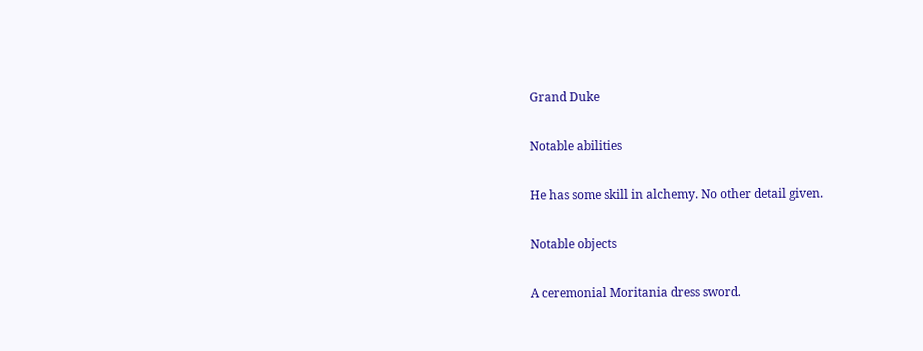Grand Duke

Notable abilities

He has some skill in alchemy. No other detail given.

Notable objects

A ceremonial Moritania dress sword.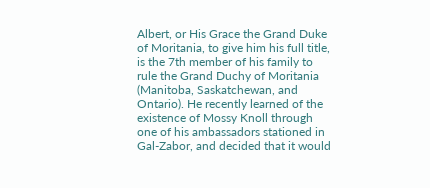Albert, or His Grace the Grand Duke of Moritania, to give him his full title, is the 7th member of his family to rule the Grand Duchy of Moritania (Manitoba, Saskatchewan, and Ontario). He recently learned of the existence of Mossy Knoll through one of his ambassadors stationed in Gal-Zabor, and decided that it would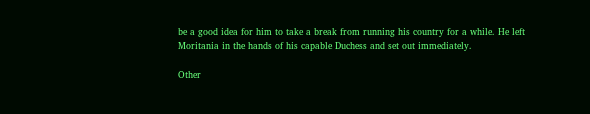be a good idea for him to take a break from running his country for a while. He left Moritania in the hands of his capable Duchess and set out immediately.

Other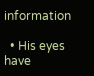information

  • His eyes have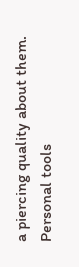a piercing quality about them.
Personal tools